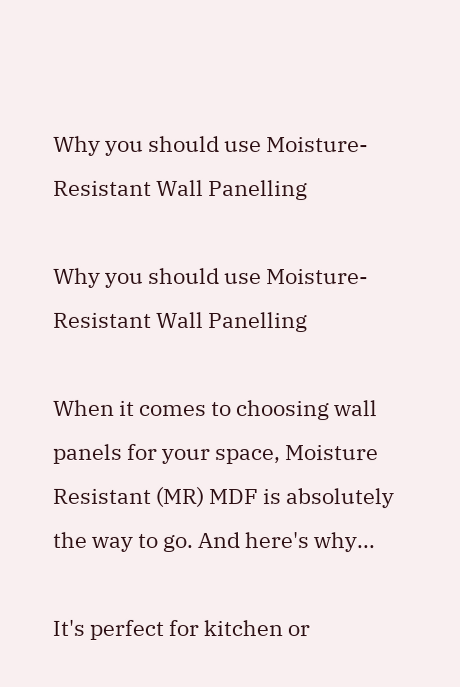Why you should use Moisture-Resistant Wall Panelling

Why you should use Moisture-Resistant Wall Panelling

When it comes to choosing wall panels for your space, Moisture Resistant (MR) MDF is absolutely the way to go. And here's why...

It's perfect for kitchen or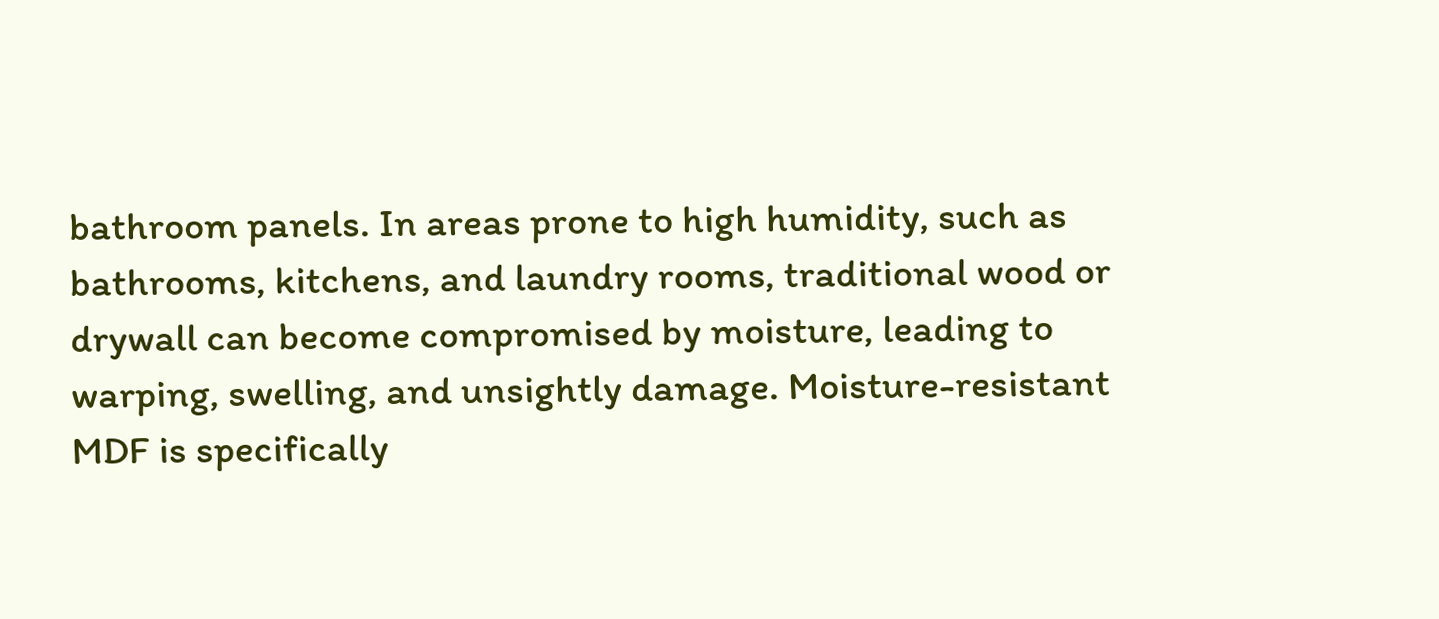bathroom panels. In areas prone to high humidity, such as bathrooms, kitchens, and laundry rooms, traditional wood or drywall can become compromised by moisture, leading to warping, swelling, and unsightly damage. Moisture-resistant MDF is specifically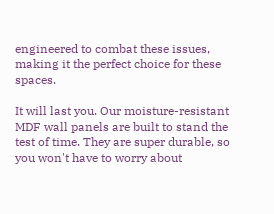engineered to combat these issues, making it the perfect choice for these spaces.

It will last you. Our moisture-resistant MDF wall panels are built to stand the test of time. They are super durable, so you won't have to worry about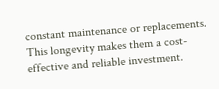constant maintenance or replacements. This longevity makes them a cost-effective and reliable investment.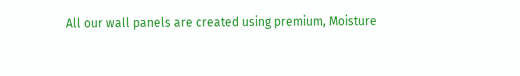All our wall panels are created using premium, Moisture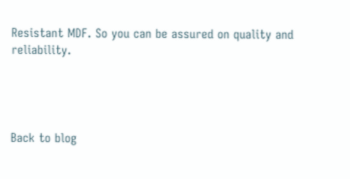Resistant MDF. So you can be assured on quality and reliability.




Back to blog